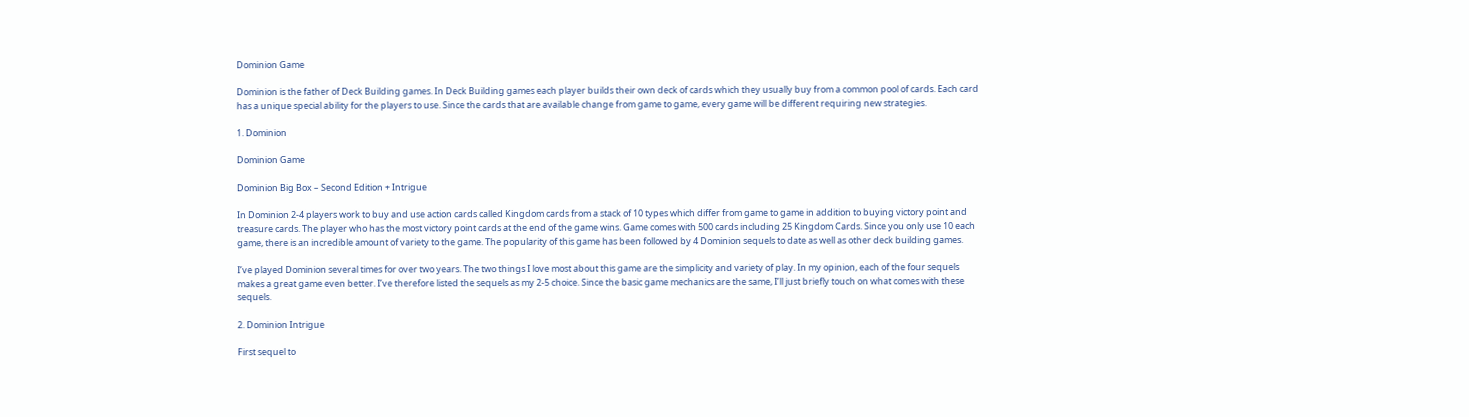Dominion Game

Dominion is the father of Deck Building games. In Deck Building games each player builds their own deck of cards which they usually buy from a common pool of cards. Each card has a unique special ability for the players to use. Since the cards that are available change from game to game, every game will be different requiring new strategies.

1. Dominion

Dominion Game

Dominion Big Box – Second Edition + Intrigue

In Dominion 2-4 players work to buy and use action cards called Kingdom cards from a stack of 10 types which differ from game to game in addition to buying victory point and treasure cards. The player who has the most victory point cards at the end of the game wins. Game comes with 500 cards including 25 Kingdom Cards. Since you only use 10 each game, there is an incredible amount of variety to the game. The popularity of this game has been followed by 4 Dominion sequels to date as well as other deck building games.

I’ve played Dominion several times for over two years. The two things I love most about this game are the simplicity and variety of play. In my opinion, each of the four sequels makes a great game even better. I’ve therefore listed the sequels as my 2-5 choice. Since the basic game mechanics are the same, I’ll just briefly touch on what comes with these sequels.

2. Dominion Intrigue

First sequel to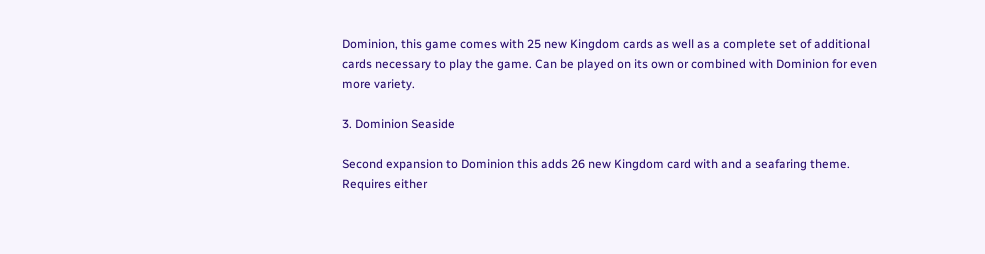Dominion, this game comes with 25 new Kingdom cards as well as a complete set of additional cards necessary to play the game. Can be played on its own or combined with Dominion for even more variety.

3. Dominion Seaside

Second expansion to Dominion this adds 26 new Kingdom card with and a seafaring theme. Requires either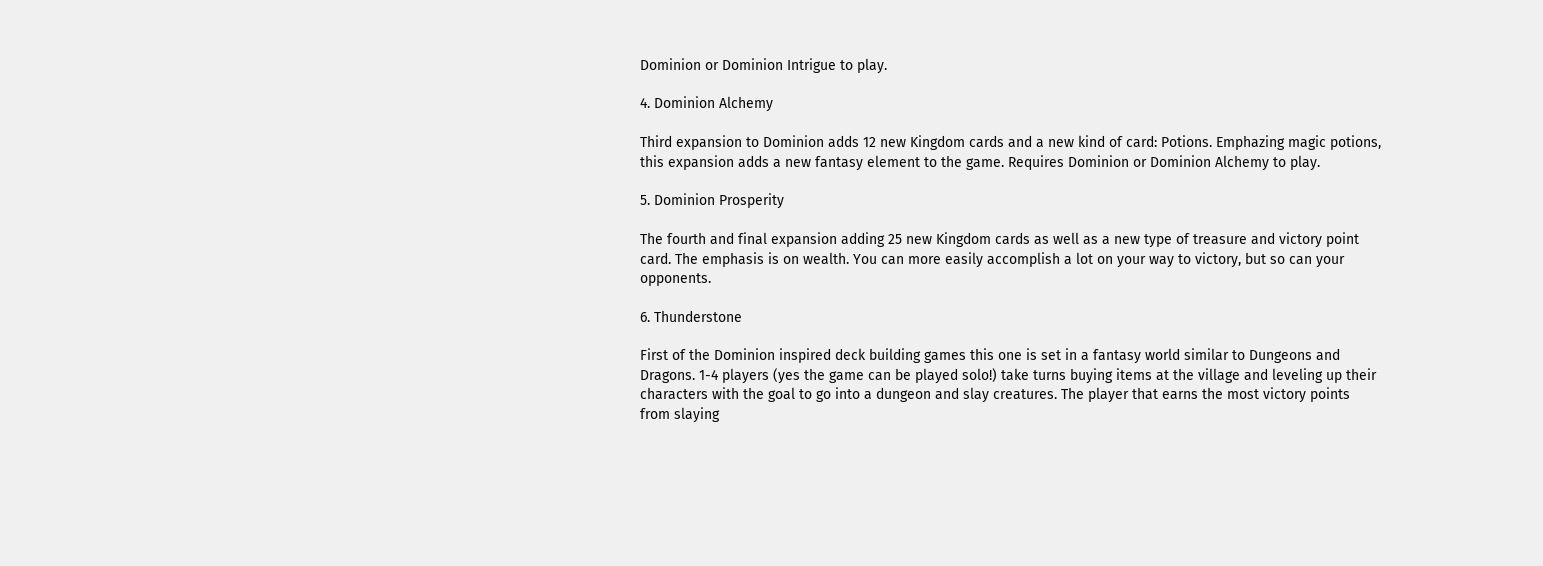Dominion or Dominion Intrigue to play.

4. Dominion Alchemy

Third expansion to Dominion adds 12 new Kingdom cards and a new kind of card: Potions. Emphazing magic potions, this expansion adds a new fantasy element to the game. Requires Dominion or Dominion Alchemy to play.

5. Dominion Prosperity

The fourth and final expansion adding 25 new Kingdom cards as well as a new type of treasure and victory point card. The emphasis is on wealth. You can more easily accomplish a lot on your way to victory, but so can your opponents.

6. Thunderstone

First of the Dominion inspired deck building games this one is set in a fantasy world similar to Dungeons and Dragons. 1-4 players (yes the game can be played solo!) take turns buying items at the village and leveling up their characters with the goal to go into a dungeon and slay creatures. The player that earns the most victory points from slaying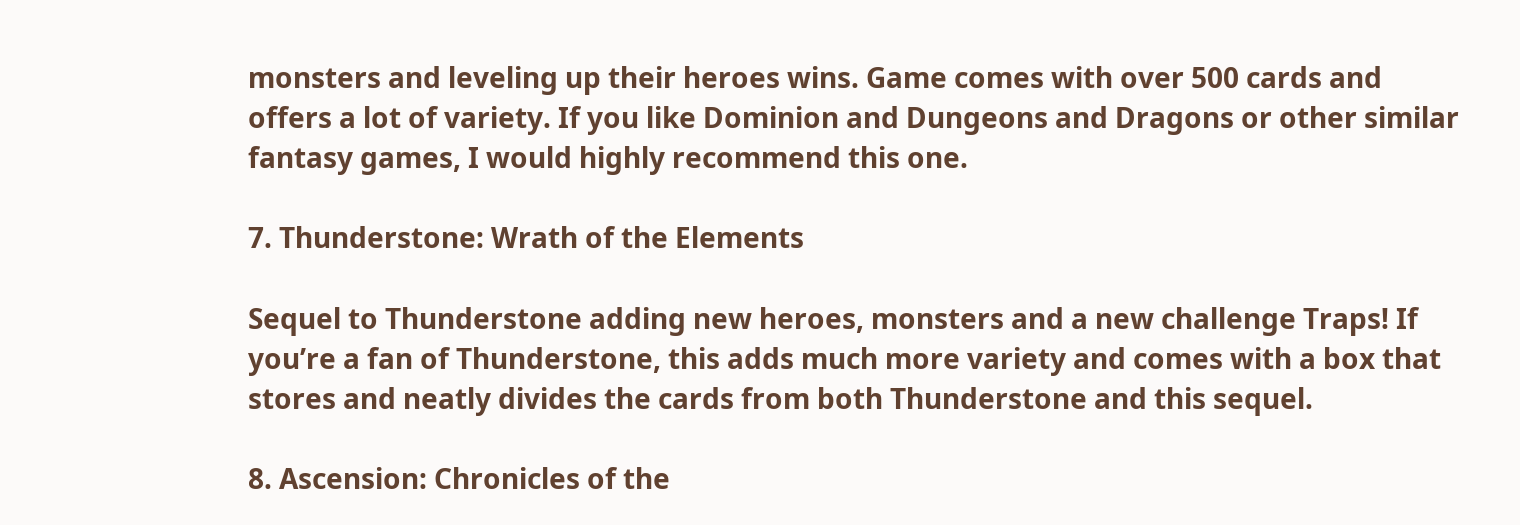monsters and leveling up their heroes wins. Game comes with over 500 cards and offers a lot of variety. If you like Dominion and Dungeons and Dragons or other similar fantasy games, I would highly recommend this one.

7. Thunderstone: Wrath of the Elements

Sequel to Thunderstone adding new heroes, monsters and a new challenge Traps! If you’re a fan of Thunderstone, this adds much more variety and comes with a box that stores and neatly divides the cards from both Thunderstone and this sequel.

8. Ascension: Chronicles of the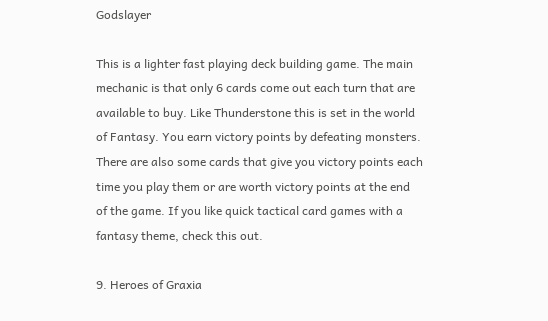Godslayer

This is a lighter fast playing deck building game. The main mechanic is that only 6 cards come out each turn that are available to buy. Like Thunderstone this is set in the world of Fantasy. You earn victory points by defeating monsters. There are also some cards that give you victory points each time you play them or are worth victory points at the end of the game. If you like quick tactical card games with a fantasy theme, check this out.

9. Heroes of Graxia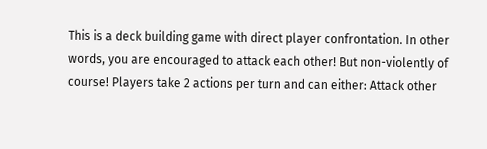This is a deck building game with direct player confrontation. In other words, you are encouraged to attack each other! But non-violently of course! Players take 2 actions per turn and can either: Attack other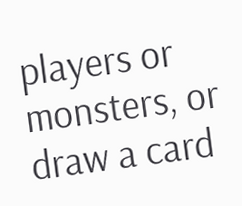players or monsters, or draw a card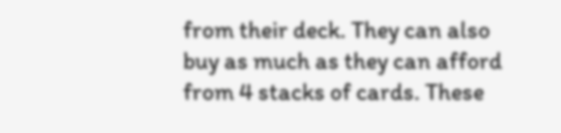from their deck. They can also buy as much as they can afford from 4 stacks of cards. These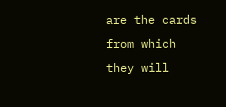are the cards from which they will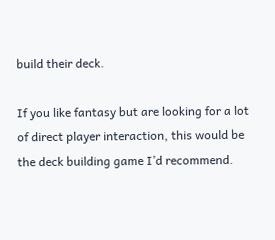build their deck.

If you like fantasy but are looking for a lot of direct player interaction, this would be the deck building game I’d recommend.